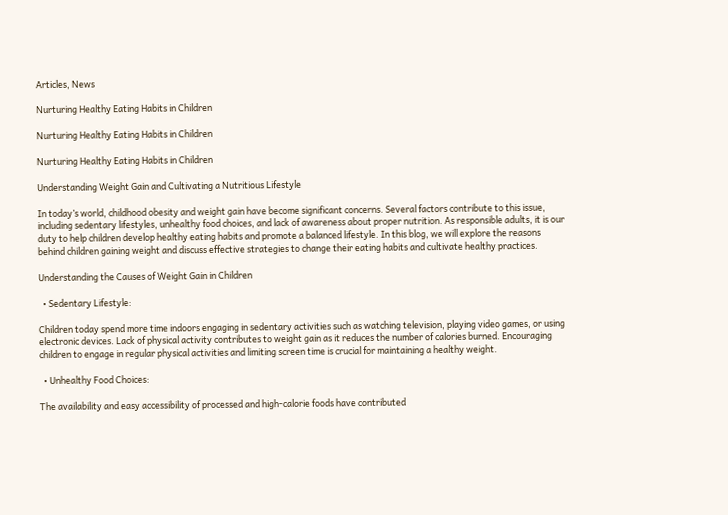Articles, News

Nurturing Healthy Eating Habits in Children

Nurturing Healthy Eating Habits in Children

Nurturing Healthy Eating Habits in Children

Understanding Weight Gain and Cultivating a Nutritious Lifestyle

In today’s world, childhood obesity and weight gain have become significant concerns. Several factors contribute to this issue, including sedentary lifestyles, unhealthy food choices, and lack of awareness about proper nutrition. As responsible adults, it is our duty to help children develop healthy eating habits and promote a balanced lifestyle. In this blog, we will explore the reasons behind children gaining weight and discuss effective strategies to change their eating habits and cultivate healthy practices.

Understanding the Causes of Weight Gain in Children

  • Sedentary Lifestyle:

Children today spend more time indoors engaging in sedentary activities such as watching television, playing video games, or using electronic devices. Lack of physical activity contributes to weight gain as it reduces the number of calories burned. Encouraging children to engage in regular physical activities and limiting screen time is crucial for maintaining a healthy weight.

  • Unhealthy Food Choices:

The availability and easy accessibility of processed and high-calorie foods have contributed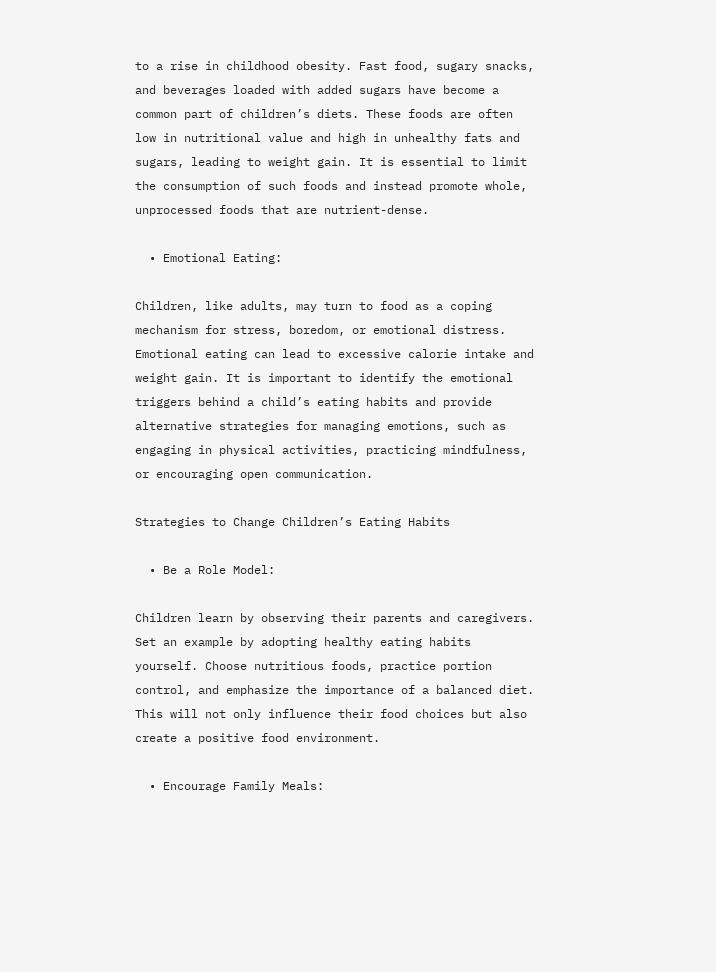to a rise in childhood obesity. Fast food, sugary snacks, and beverages loaded with added sugars have become a common part of children’s diets. These foods are often low in nutritional value and high in unhealthy fats and sugars, leading to weight gain. It is essential to limit the consumption of such foods and instead promote whole, unprocessed foods that are nutrient-dense.

  • Emotional Eating:

Children, like adults, may turn to food as a coping mechanism for stress, boredom, or emotional distress. Emotional eating can lead to excessive calorie intake and weight gain. It is important to identify the emotional triggers behind a child’s eating habits and provide alternative strategies for managing emotions, such as engaging in physical activities, practicing mindfulness, or encouraging open communication.

Strategies to Change Children’s Eating Habits

  • Be a Role Model:

Children learn by observing their parents and caregivers. Set an example by adopting healthy eating habits yourself. Choose nutritious foods, practice portion control, and emphasize the importance of a balanced diet. This will not only influence their food choices but also create a positive food environment.

  • Encourage Family Meals: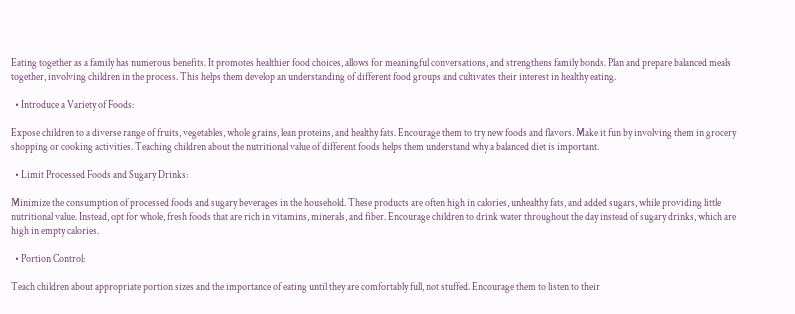Eating together as a family has numerous benefits. It promotes healthier food choices, allows for meaningful conversations, and strengthens family bonds. Plan and prepare balanced meals together, involving children in the process. This helps them develop an understanding of different food groups and cultivates their interest in healthy eating.

  • Introduce a Variety of Foods:

Expose children to a diverse range of fruits, vegetables, whole grains, lean proteins, and healthy fats. Encourage them to try new foods and flavors. Make it fun by involving them in grocery shopping or cooking activities. Teaching children about the nutritional value of different foods helps them understand why a balanced diet is important.

  • Limit Processed Foods and Sugary Drinks:

Minimize the consumption of processed foods and sugary beverages in the household. These products are often high in calories, unhealthy fats, and added sugars, while providing little nutritional value. Instead, opt for whole, fresh foods that are rich in vitamins, minerals, and fiber. Encourage children to drink water throughout the day instead of sugary drinks, which are high in empty calories.

  • Portion Control:

Teach children about appropriate portion sizes and the importance of eating until they are comfortably full, not stuffed. Encourage them to listen to their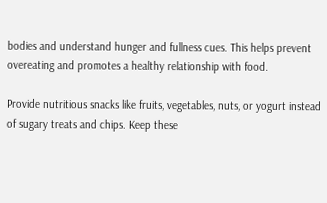bodies and understand hunger and fullness cues. This helps prevent overeating and promotes a healthy relationship with food.

Provide nutritious snacks like fruits, vegetables, nuts, or yogurt instead of sugary treats and chips. Keep these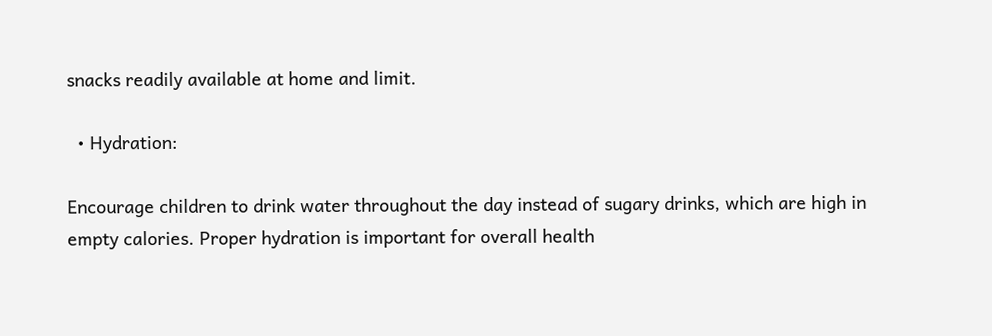snacks readily available at home and limit.

  • Hydration:

Encourage children to drink water throughout the day instead of sugary drinks, which are high in empty calories. Proper hydration is important for overall health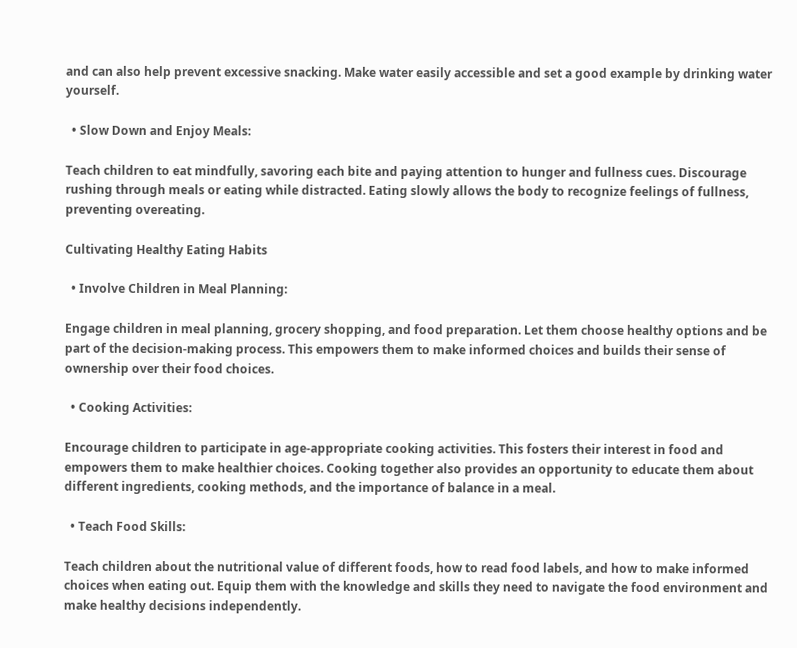and can also help prevent excessive snacking. Make water easily accessible and set a good example by drinking water yourself.

  • Slow Down and Enjoy Meals:

Teach children to eat mindfully, savoring each bite and paying attention to hunger and fullness cues. Discourage rushing through meals or eating while distracted. Eating slowly allows the body to recognize feelings of fullness, preventing overeating.

Cultivating Healthy Eating Habits

  • Involve Children in Meal Planning:

Engage children in meal planning, grocery shopping, and food preparation. Let them choose healthy options and be part of the decision-making process. This empowers them to make informed choices and builds their sense of ownership over their food choices.

  • Cooking Activities:

Encourage children to participate in age-appropriate cooking activities. This fosters their interest in food and empowers them to make healthier choices. Cooking together also provides an opportunity to educate them about different ingredients, cooking methods, and the importance of balance in a meal.

  • Teach Food Skills:

Teach children about the nutritional value of different foods, how to read food labels, and how to make informed choices when eating out. Equip them with the knowledge and skills they need to navigate the food environment and make healthy decisions independently.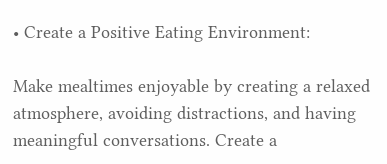• Create a Positive Eating Environment:

Make mealtimes enjoyable by creating a relaxed atmosphere, avoiding distractions, and having meaningful conversations. Create a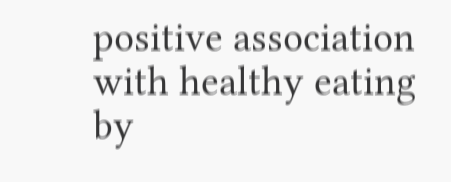positive association with healthy eating by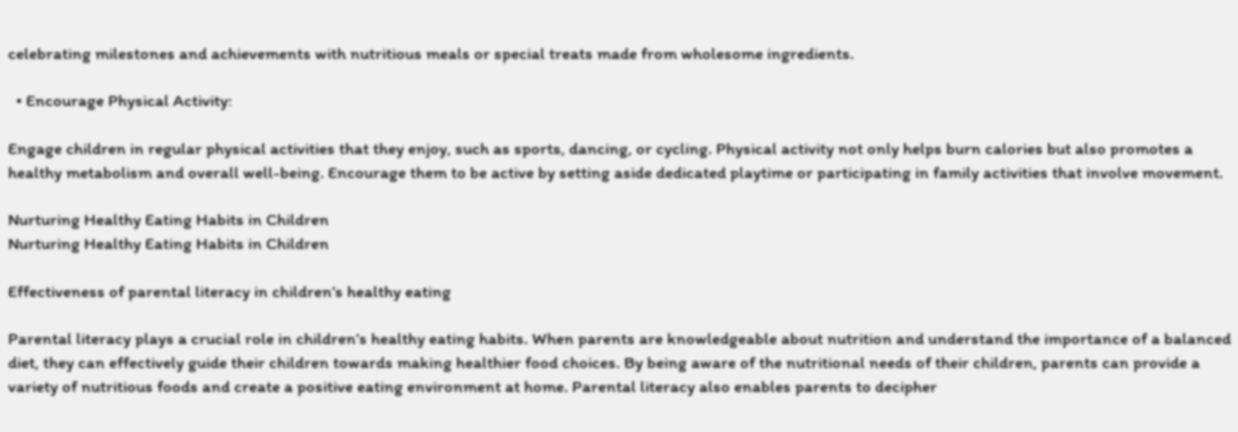celebrating milestones and achievements with nutritious meals or special treats made from wholesome ingredients.

  • Encourage Physical Activity:

Engage children in regular physical activities that they enjoy, such as sports, dancing, or cycling. Physical activity not only helps burn calories but also promotes a healthy metabolism and overall well-being. Encourage them to be active by setting aside dedicated playtime or participating in family activities that involve movement.

Nurturing Healthy Eating Habits in Children
Nurturing Healthy Eating Habits in Children

Effectiveness of parental literacy in children’s healthy eating

Parental literacy plays a crucial role in children’s healthy eating habits. When parents are knowledgeable about nutrition and understand the importance of a balanced diet, they can effectively guide their children towards making healthier food choices. By being aware of the nutritional needs of their children, parents can provide a variety of nutritious foods and create a positive eating environment at home. Parental literacy also enables parents to decipher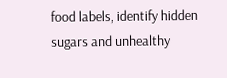food labels, identify hidden sugars and unhealthy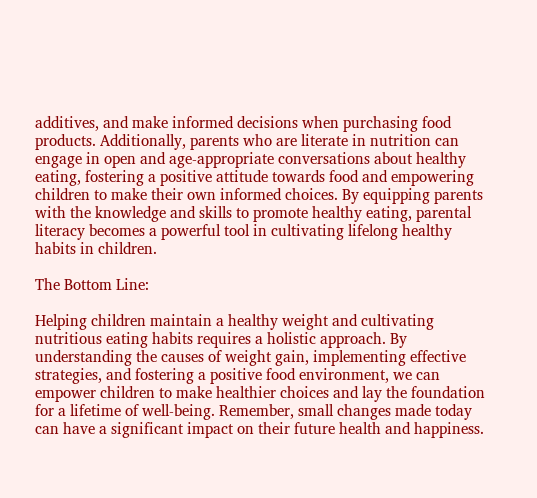additives, and make informed decisions when purchasing food products. Additionally, parents who are literate in nutrition can engage in open and age-appropriate conversations about healthy eating, fostering a positive attitude towards food and empowering children to make their own informed choices. By equipping parents with the knowledge and skills to promote healthy eating, parental literacy becomes a powerful tool in cultivating lifelong healthy habits in children.

The Bottom Line:

Helping children maintain a healthy weight and cultivating nutritious eating habits requires a holistic approach. By understanding the causes of weight gain, implementing effective strategies, and fostering a positive food environment, we can empower children to make healthier choices and lay the foundation for a lifetime of well-being. Remember, small changes made today can have a significant impact on their future health and happiness.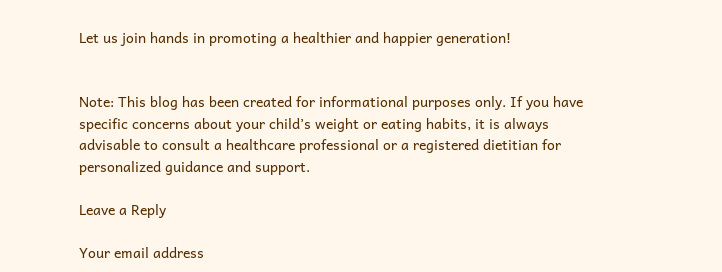Let us join hands in promoting a healthier and happier generation!


Note: This blog has been created for informational purposes only. If you have specific concerns about your child’s weight or eating habits, it is always advisable to consult a healthcare professional or a registered dietitian for personalized guidance and support.

Leave a Reply

Your email address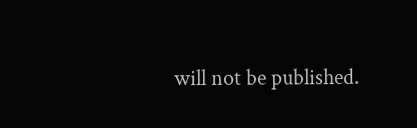will not be published.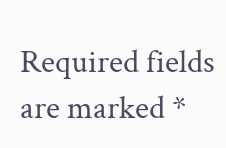Required fields are marked *